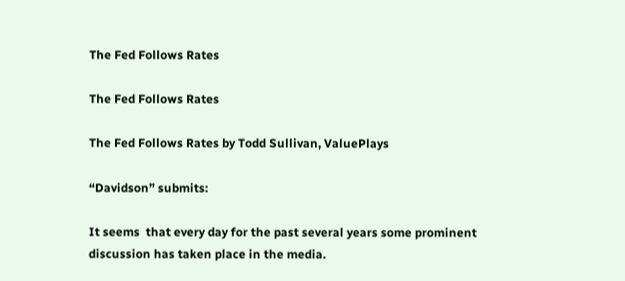The Fed Follows Rates

The Fed Follows Rates

The Fed Follows Rates by Todd Sullivan, ValuePlays

“Davidson” submits:

It seems  that every day for the past several years some prominent discussion has taken place in the media.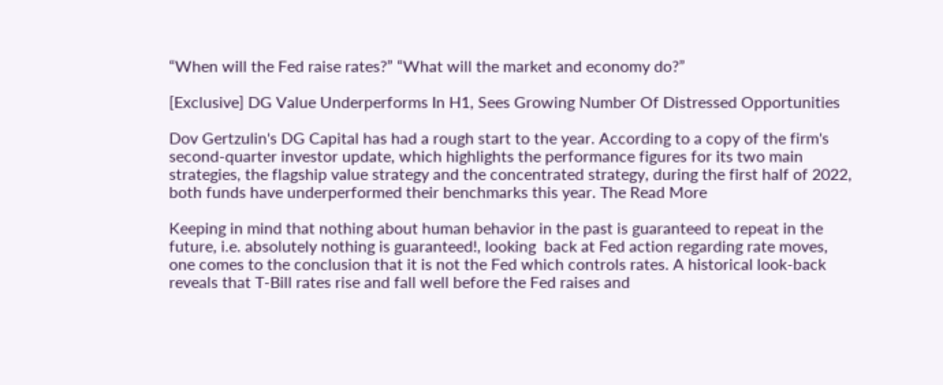“When will the Fed raise rates?” “What will the market and economy do?”

[Exclusive] DG Value Underperforms In H1, Sees Growing Number Of Distressed Opportunities

Dov Gertzulin's DG Capital has had a rough start to the year. According to a copy of the firm's second-quarter investor update, which highlights the performance figures for its two main strategies, the flagship value strategy and the concentrated strategy, during the first half of 2022, both funds have underperformed their benchmarks this year. The Read More

Keeping in mind that nothing about human behavior in the past is guaranteed to repeat in the future, i.e. absolutely nothing is guaranteed!, looking  back at Fed action regarding rate moves, one comes to the conclusion that it is not the Fed which controls rates. A historical look-back reveals that T-Bill rates rise and fall well before the Fed raises and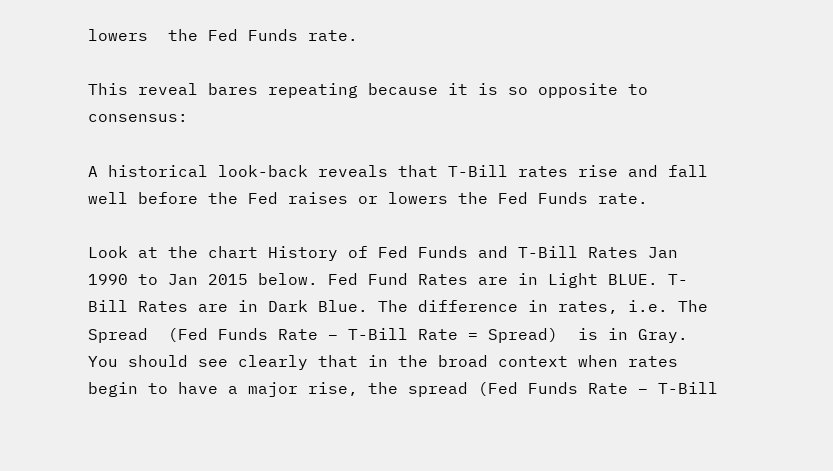lowers  the Fed Funds rate.

This reveal bares repeating because it is so opposite to consensus:

A historical look-back reveals that T-Bill rates rise and fall well before the Fed raises or lowers the Fed Funds rate.

Look at the chart History of Fed Funds and T-Bill Rates Jan 1990 to Jan 2015 below. Fed Fund Rates are in Light BLUE. T-Bill Rates are in Dark Blue. The difference in rates, i.e. The Spread  (Fed Funds Rate – T-Bill Rate = Spread)  is in Gray. You should see clearly that in the broad context when rates begin to have a major rise, the spread (Fed Funds Rate – T-Bill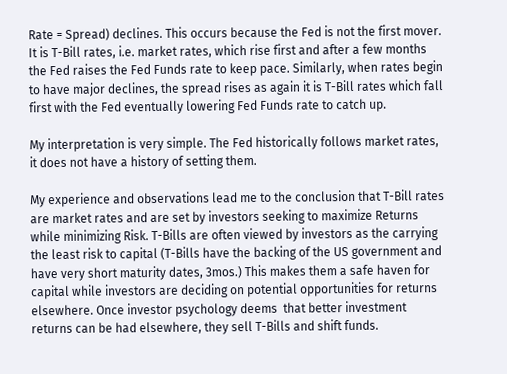Rate = Spread) declines. This occurs because the Fed is not the first mover. It is T-Bill rates, i.e. market rates, which rise first and after a few months the Fed raises the Fed Funds rate to keep pace. Similarly, when rates begin to have major declines, the spread rises as again it is T-Bill rates which fall first with the Fed eventually lowering Fed Funds rate to catch up.

My interpretation is very simple. The Fed historically follows market rates, it does not have a history of setting them.

My experience and observations lead me to the conclusion that T-Bill rates are market rates and are set by investors seeking to maximize Returns while minimizing Risk. T-Bills are often viewed by investors as the carrying the least risk to capital (T-Bills have the backing of the US government and have very short maturity dates, 3mos.) This makes them a safe haven for capital while investors are deciding on potential opportunities for returns elsewhere. Once investor psychology deems  that better investment returns can be had elsewhere, they sell T-Bills and shift funds.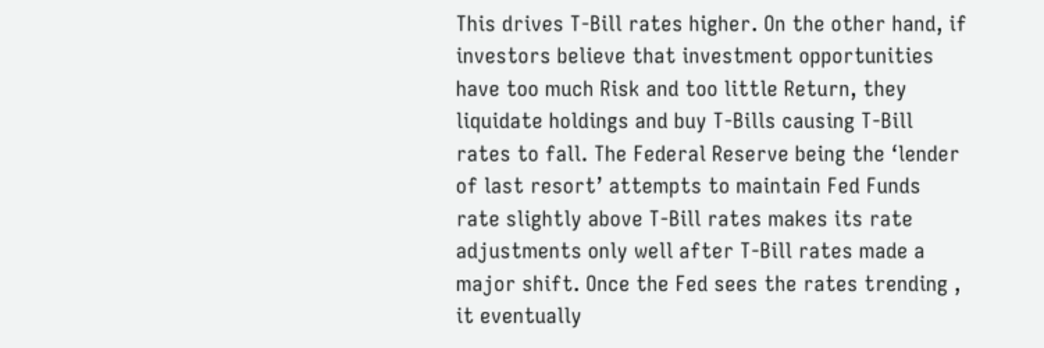This drives T-Bill rates higher. On the other hand, if investors believe that investment opportunities have too much Risk and too little Return, they liquidate holdings and buy T-Bills causing T-Bill rates to fall. The Federal Reserve being the ‘lender of last resort’ attempts to maintain Fed Funds rate slightly above T-Bill rates makes its rate adjustments only well after T-Bill rates made a major shift. Once the Fed sees the rates trending , it eventually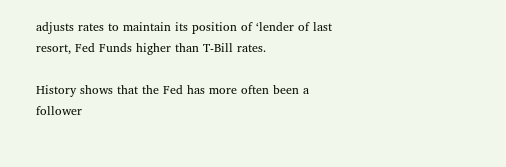adjusts rates to maintain its position of ‘lender of last resort, Fed Funds higher than T-Bill rates.

History shows that the Fed has more often been a follower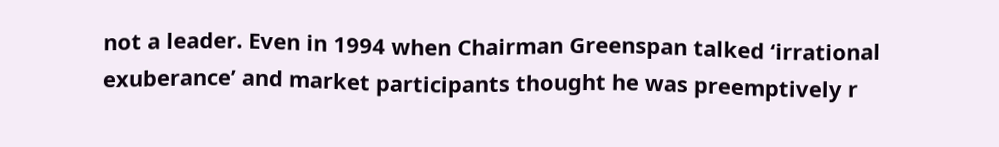not a leader. Even in 1994 when Chairman Greenspan talked ‘irrational exuberance’ and market participants thought he was preemptively r